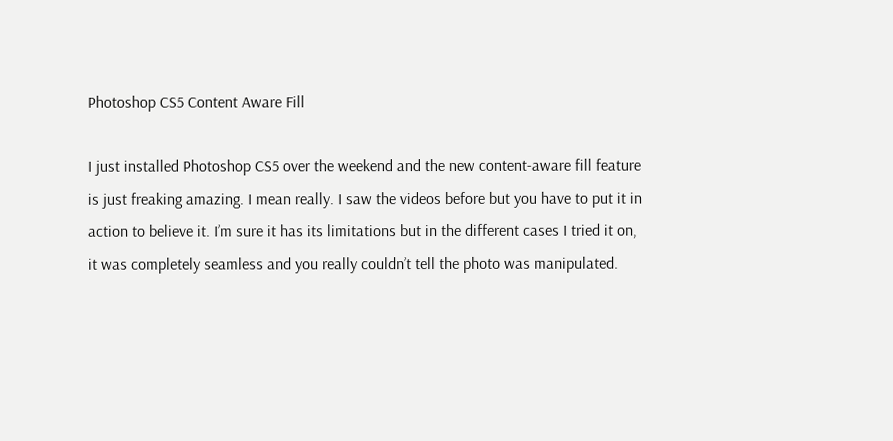Photoshop CS5 Content Aware Fill

I just installed Photoshop CS5 over the weekend and the new content-aware fill feature is just freaking amazing. I mean really. I saw the videos before but you have to put it in action to believe it. I’m sure it has its limitations but in the different cases I tried it on, it was completely seamless and you really couldn’t tell the photo was manipulated.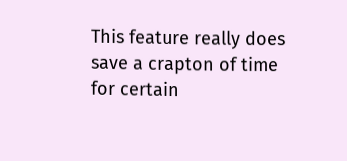This feature really does save a crapton of time for certain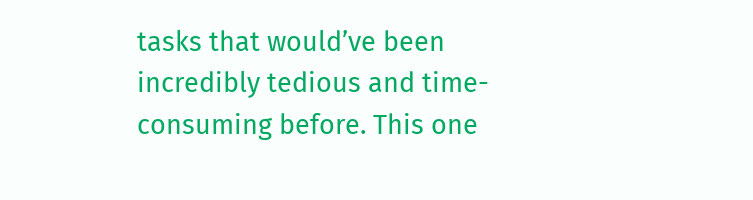tasks that would’ve been incredibly tedious and time-consuming before. This one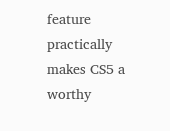feature practically makes CS5 a worthy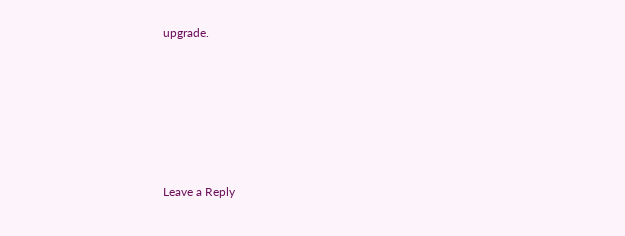upgrade.






Leave a Reply